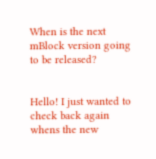When is the next mBlock version going to be released?


Hello! I just wanted to check back again whens the new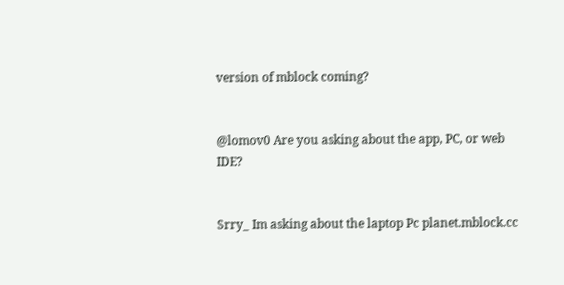version of mblock coming?


@lomov0 Are you asking about the app, PC, or web IDE?


Srry_ Im asking about the laptop Pc planet.mblock.cc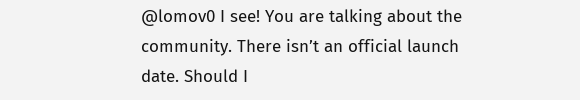@lomov0 I see! You are talking about the community. There isn’t an official launch date. Should I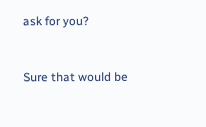ask for you?


Sure that would be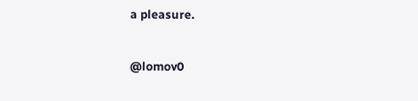a pleasure.


@lomov0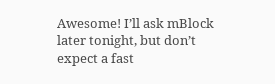Awesome! I’ll ask mBlock later tonight, but don’t expect a fast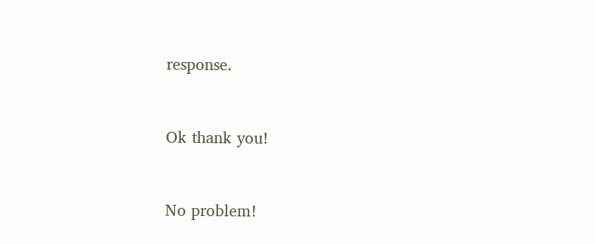response.


Ok thank you!


No problem!